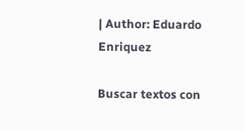| Author: Eduardo Enriquez

Buscar textos con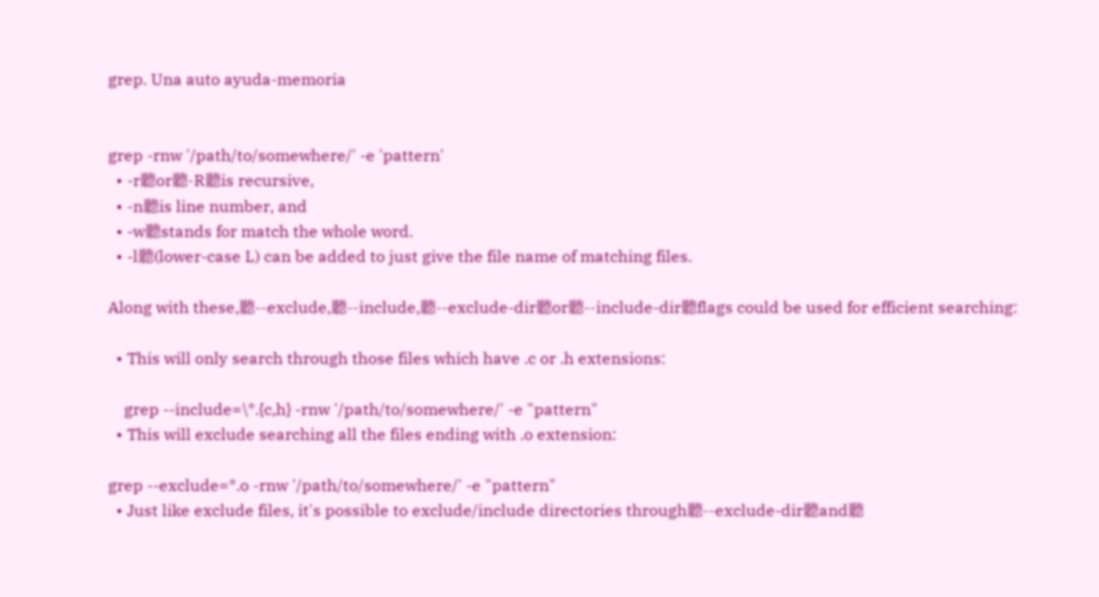grep. Una auto ayuda-memoria


grep -rnw '/path/to/somewhere/' -e 'pattern'
  • -r聽or聽-R聽is recursive,
  • -n聽is line number, and
  • -w聽stands for match the whole word.
  • -l聽(lower-case L) can be added to just give the file name of matching files.

Along with these,聽--exclude,聽--include,聽--exclude-dir聽or聽--include-dir聽flags could be used for efficient searching:

  • This will only search through those files which have .c or .h extensions:

    grep --include=\*.{c,h} -rnw '/path/to/somewhere/' -e "pattern"
  • This will exclude searching all the files ending with .o extension:

grep --exclude=*.o -rnw '/path/to/somewhere/' -e "pattern"
  • Just like exclude files, it's possible to exclude/include directories through聽--exclude-dir聽and聽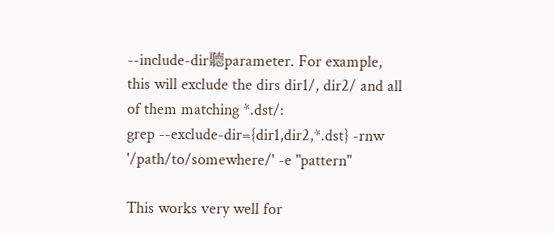--include-dir聽parameter. For example, this will exclude the dirs dir1/, dir2/ and all of them matching *.dst/:
grep --exclude-dir={dir1,dir2,*.dst} -rnw '/path/to/somewhere/' -e "pattern"

This works very well for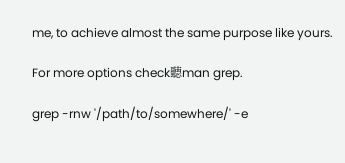me, to achieve almost the same purpose like yours.

For more options check聽man grep.

grep -rnw '/path/to/somewhere/' -e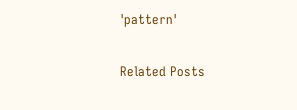'pattern'

Related Posts